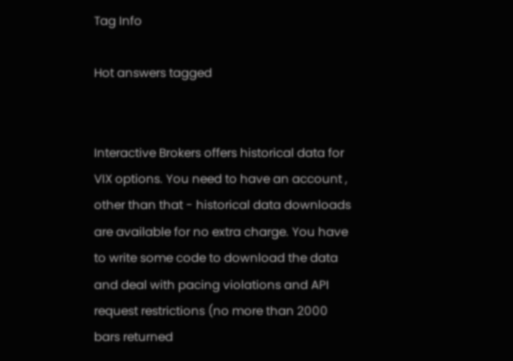Tag Info

Hot answers tagged


Interactive Brokers offers historical data for VIX options. You need to have an account , other than that - historical data downloads are available for no extra charge. You have to write some code to download the data and deal with pacing violations and API request restrictions (no more than 2000 bars returned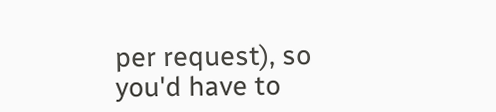per request), so you'd have to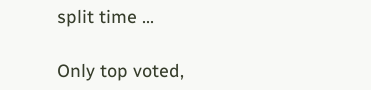split time ...

Only top voted,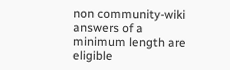non community-wiki answers of a minimum length are eligible